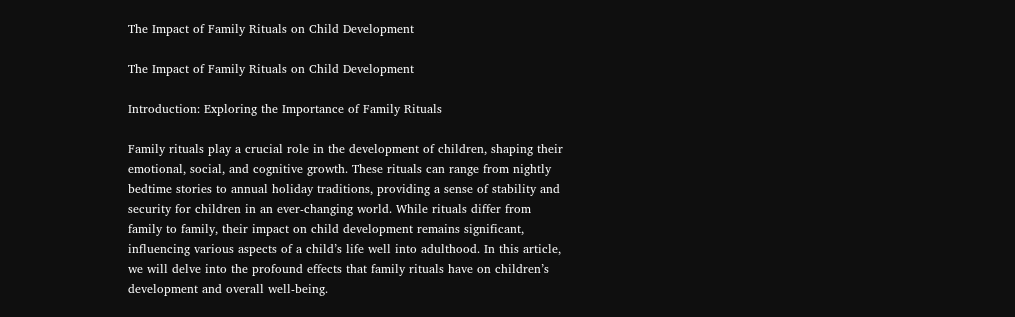The Impact of Family Rituals on Child Development

The Impact of Family Rituals on Child Development

Introduction: Exploring the Importance of Family Rituals

Family rituals play a crucial role in the development of children, shaping their emotional, social, and cognitive growth. These rituals can range from nightly bedtime stories to annual holiday traditions, providing a sense of stability and security for children in an ever-changing world. While rituals differ from family to family, their impact on child development remains significant, influencing various aspects of a child’s life well into adulthood. In this article, we will delve into the profound effects that family rituals have on children’s development and overall well-being.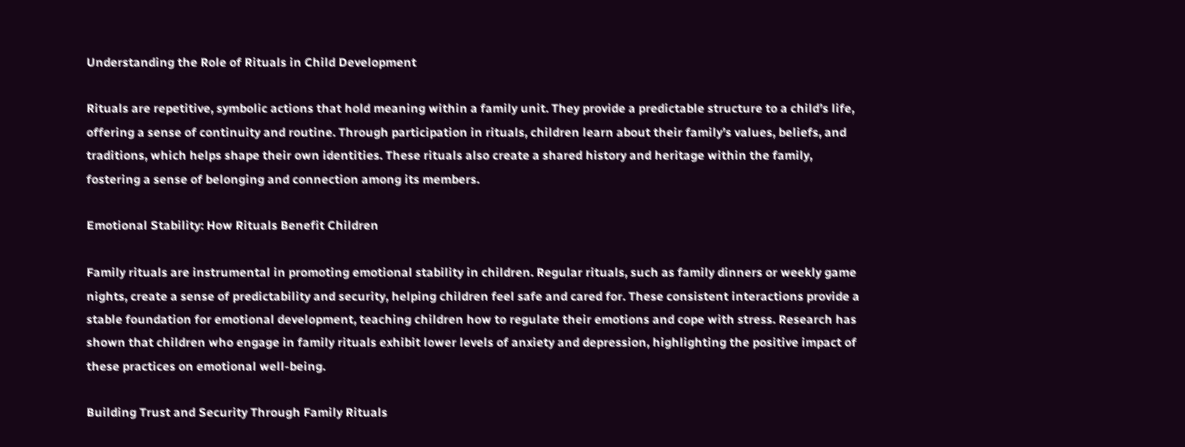Understanding the Role of Rituals in Child Development

Rituals are repetitive, symbolic actions that hold meaning within a family unit. They provide a predictable structure to a child’s life, offering a sense of continuity and routine. Through participation in rituals, children learn about their family’s values, beliefs, and traditions, which helps shape their own identities. These rituals also create a shared history and heritage within the family, fostering a sense of belonging and connection among its members.

Emotional Stability: How Rituals Benefit Children

Family rituals are instrumental in promoting emotional stability in children. Regular rituals, such as family dinners or weekly game nights, create a sense of predictability and security, helping children feel safe and cared for. These consistent interactions provide a stable foundation for emotional development, teaching children how to regulate their emotions and cope with stress. Research has shown that children who engage in family rituals exhibit lower levels of anxiety and depression, highlighting the positive impact of these practices on emotional well-being.

Building Trust and Security Through Family Rituals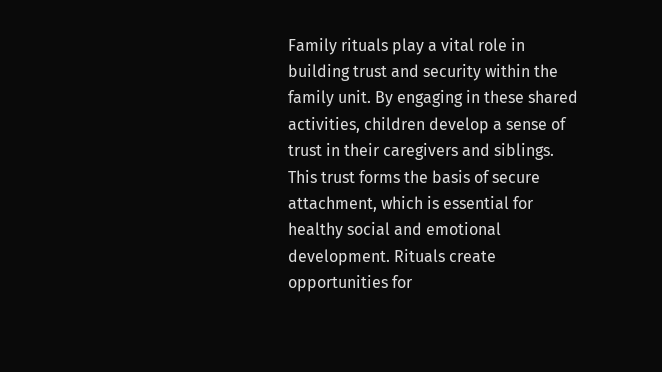Family rituals play a vital role in building trust and security within the family unit. By engaging in these shared activities, children develop a sense of trust in their caregivers and siblings. This trust forms the basis of secure attachment, which is essential for healthy social and emotional development. Rituals create opportunities for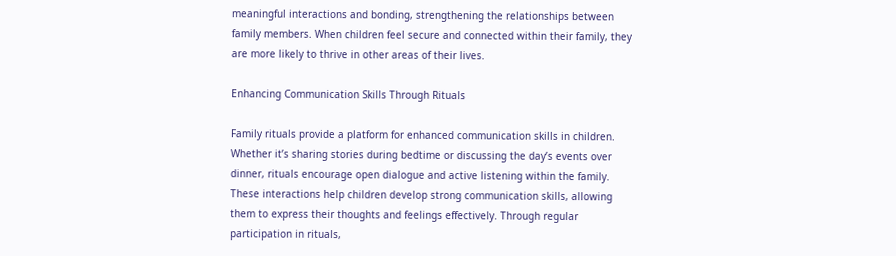meaningful interactions and bonding, strengthening the relationships between family members. When children feel secure and connected within their family, they are more likely to thrive in other areas of their lives.

Enhancing Communication Skills Through Rituals

Family rituals provide a platform for enhanced communication skills in children. Whether it’s sharing stories during bedtime or discussing the day’s events over dinner, rituals encourage open dialogue and active listening within the family. These interactions help children develop strong communication skills, allowing them to express their thoughts and feelings effectively. Through regular participation in rituals,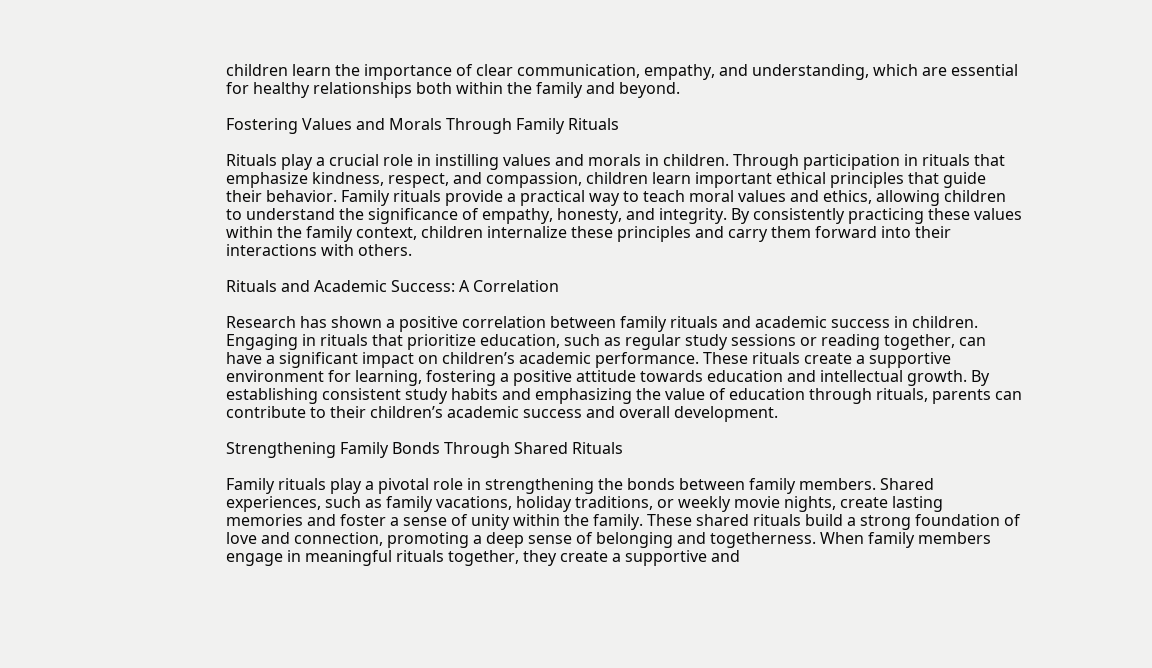children learn the importance of clear communication, empathy, and understanding, which are essential for healthy relationships both within the family and beyond.

Fostering Values and Morals Through Family Rituals

Rituals play a crucial role in instilling values and morals in children. Through participation in rituals that emphasize kindness, respect, and compassion, children learn important ethical principles that guide their behavior. Family rituals provide a practical way to teach moral values and ethics, allowing children to understand the significance of empathy, honesty, and integrity. By consistently practicing these values within the family context, children internalize these principles and carry them forward into their interactions with others.

Rituals and Academic Success: A Correlation

Research has shown a positive correlation between family rituals and academic success in children. Engaging in rituals that prioritize education, such as regular study sessions or reading together, can have a significant impact on children’s academic performance. These rituals create a supportive environment for learning, fostering a positive attitude towards education and intellectual growth. By establishing consistent study habits and emphasizing the value of education through rituals, parents can contribute to their children’s academic success and overall development.

Strengthening Family Bonds Through Shared Rituals

Family rituals play a pivotal role in strengthening the bonds between family members. Shared experiences, such as family vacations, holiday traditions, or weekly movie nights, create lasting memories and foster a sense of unity within the family. These shared rituals build a strong foundation of love and connection, promoting a deep sense of belonging and togetherness. When family members engage in meaningful rituals together, they create a supportive and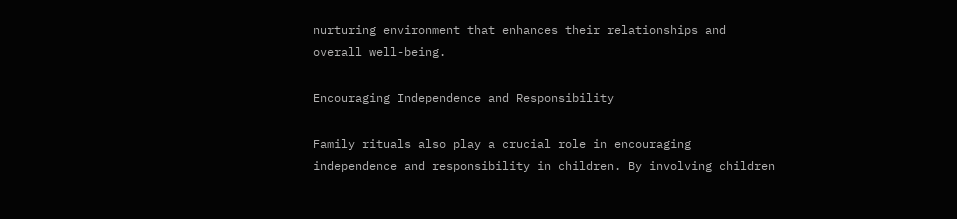nurturing environment that enhances their relationships and overall well-being.

Encouraging Independence and Responsibility

Family rituals also play a crucial role in encouraging independence and responsibility in children. By involving children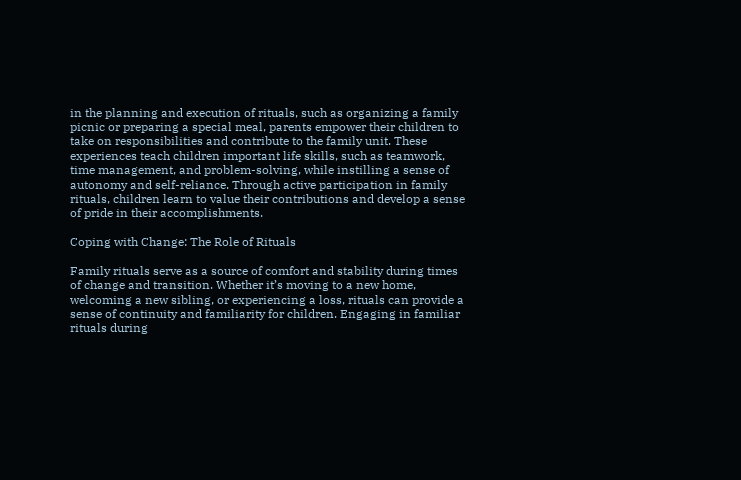in the planning and execution of rituals, such as organizing a family picnic or preparing a special meal, parents empower their children to take on responsibilities and contribute to the family unit. These experiences teach children important life skills, such as teamwork, time management, and problem-solving, while instilling a sense of autonomy and self-reliance. Through active participation in family rituals, children learn to value their contributions and develop a sense of pride in their accomplishments.

Coping with Change: The Role of Rituals

Family rituals serve as a source of comfort and stability during times of change and transition. Whether it’s moving to a new home, welcoming a new sibling, or experiencing a loss, rituals can provide a sense of continuity and familiarity for children. Engaging in familiar rituals during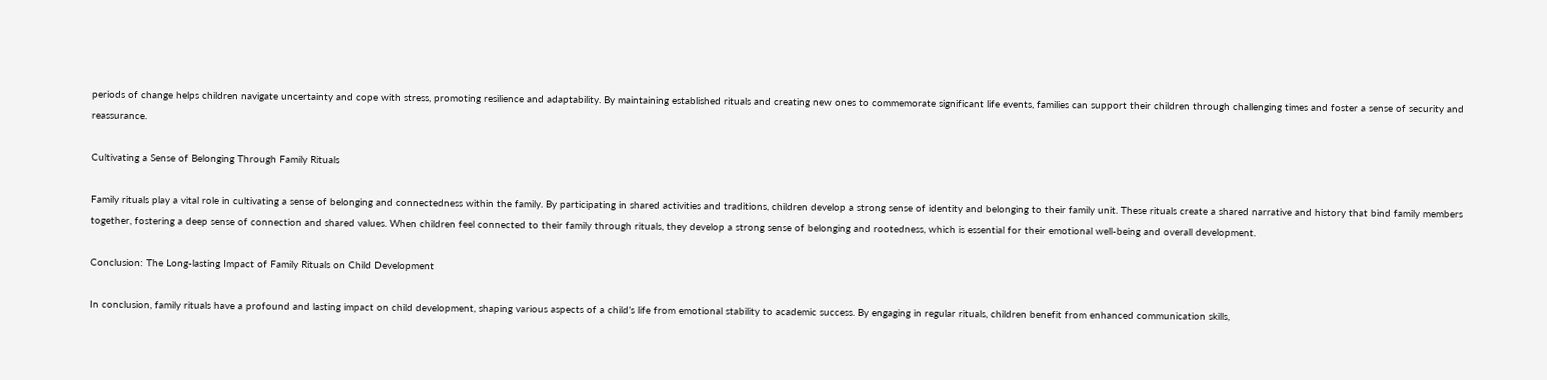periods of change helps children navigate uncertainty and cope with stress, promoting resilience and adaptability. By maintaining established rituals and creating new ones to commemorate significant life events, families can support their children through challenging times and foster a sense of security and reassurance.

Cultivating a Sense of Belonging Through Family Rituals

Family rituals play a vital role in cultivating a sense of belonging and connectedness within the family. By participating in shared activities and traditions, children develop a strong sense of identity and belonging to their family unit. These rituals create a shared narrative and history that bind family members together, fostering a deep sense of connection and shared values. When children feel connected to their family through rituals, they develop a strong sense of belonging and rootedness, which is essential for their emotional well-being and overall development.

Conclusion: The Long-lasting Impact of Family Rituals on Child Development

In conclusion, family rituals have a profound and lasting impact on child development, shaping various aspects of a child’s life from emotional stability to academic success. By engaging in regular rituals, children benefit from enhanced communication skills,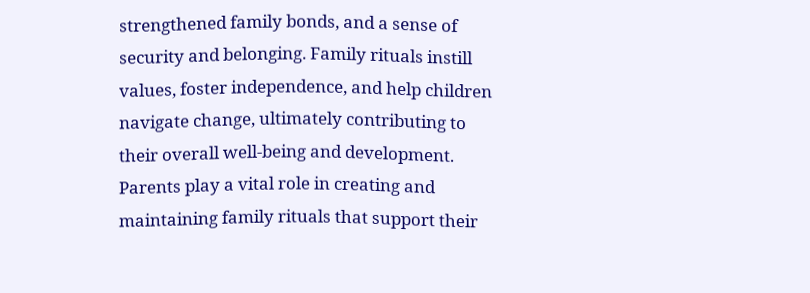strengthened family bonds, and a sense of security and belonging. Family rituals instill values, foster independence, and help children navigate change, ultimately contributing to their overall well-being and development. Parents play a vital role in creating and maintaining family rituals that support their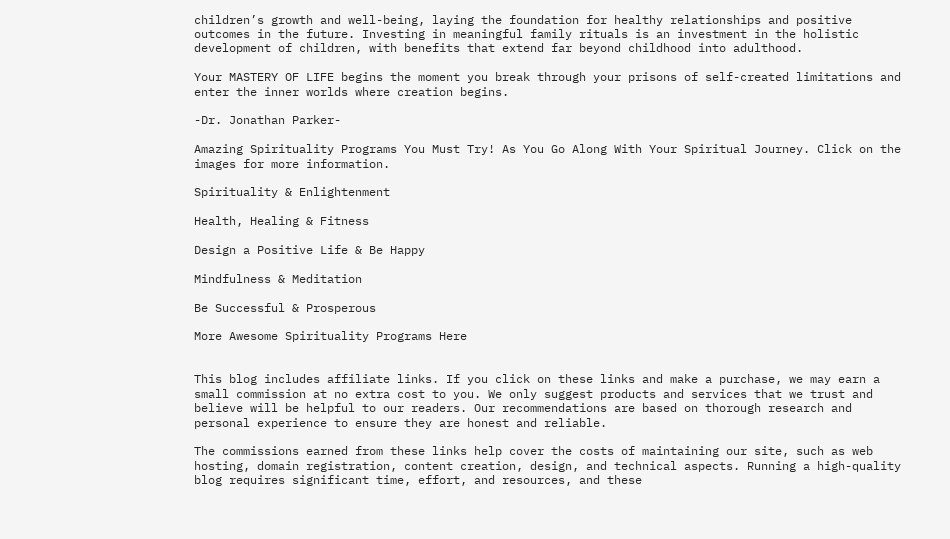children’s growth and well-being, laying the foundation for healthy relationships and positive outcomes in the future. Investing in meaningful family rituals is an investment in the holistic development of children, with benefits that extend far beyond childhood into adulthood.

Your MASTERY OF LIFE begins the moment you break through your prisons of self-created limitations and enter the inner worlds where creation begins.

-Dr. Jonathan Parker-

Amazing Spirituality Programs You Must Try! As You Go Along With Your Spiritual Journey. Click on the images for more information.

Spirituality & Enlightenment

Health, Healing & Fitness

Design a Positive Life & Be Happy

Mindfulness & Meditation

Be Successful & Prosperous

More Awesome Spirituality Programs Here


This blog includes affiliate links. If you click on these links and make a purchase, we may earn a small commission at no extra cost to you. We only suggest products and services that we trust and believe will be helpful to our readers. Our recommendations are based on thorough research and personal experience to ensure they are honest and reliable.

The commissions earned from these links help cover the costs of maintaining our site, such as web hosting, domain registration, content creation, design, and technical aspects. Running a high-quality blog requires significant time, effort, and resources, and these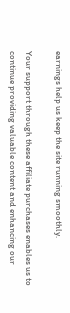earnings help us keep the site running smoothly.

Your support through these affiliate purchases enables us to continue providing valuable content and enhancing our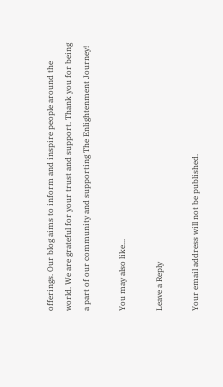offerings. Our blog aims to inform and inspire people around the world. We are grateful for your trust and support. Thank you for being a part of our community and supporting The Enlightenment Journey!

You may also like...

Leave a Reply

Your email address will not be published.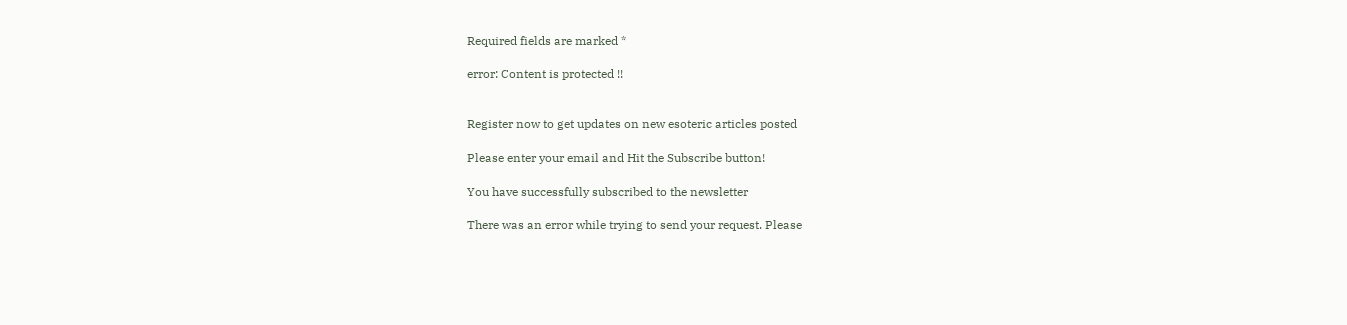Required fields are marked *

error: Content is protected !!


Register now to get updates on new esoteric articles posted

Please enter your email and Hit the Subscribe button!

You have successfully subscribed to the newsletter

There was an error while trying to send your request. Please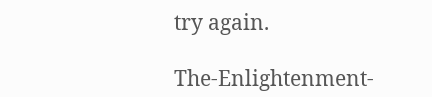try again.

The-Enlightenment-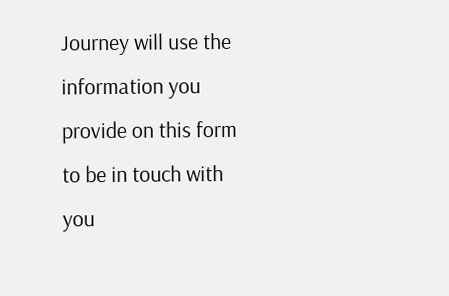Journey will use the information you provide on this form to be in touch with you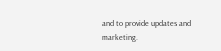and to provide updates and marketing.